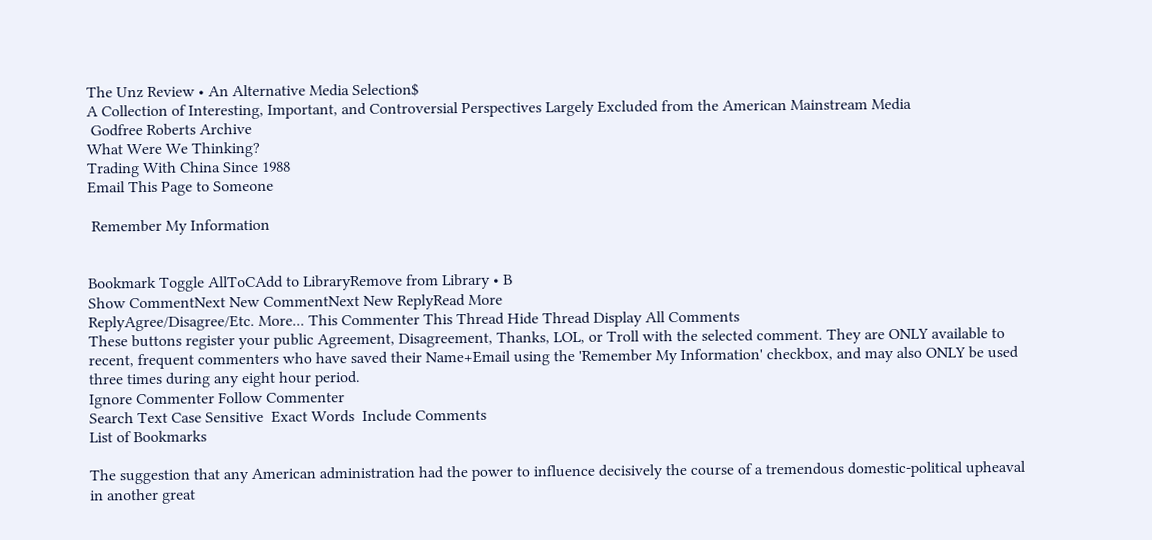The Unz Review • An Alternative Media Selection$
A Collection of Interesting, Important, and Controversial Perspectives Largely Excluded from the American Mainstream Media
 Godfree Roberts Archive
What Were We Thinking?
Trading With China Since 1988
Email This Page to Someone

 Remember My Information


Bookmark Toggle AllToCAdd to LibraryRemove from Library • B
Show CommentNext New CommentNext New ReplyRead More
ReplyAgree/Disagree/Etc. More... This Commenter This Thread Hide Thread Display All Comments
These buttons register your public Agreement, Disagreement, Thanks, LOL, or Troll with the selected comment. They are ONLY available to recent, frequent commenters who have saved their Name+Email using the 'Remember My Information' checkbox, and may also ONLY be used three times during any eight hour period.
Ignore Commenter Follow Commenter
Search Text Case Sensitive  Exact Words  Include Comments
List of Bookmarks

The suggestion that any American administration had the power to influence decisively the course of a tremendous domestic-political upheaval in another great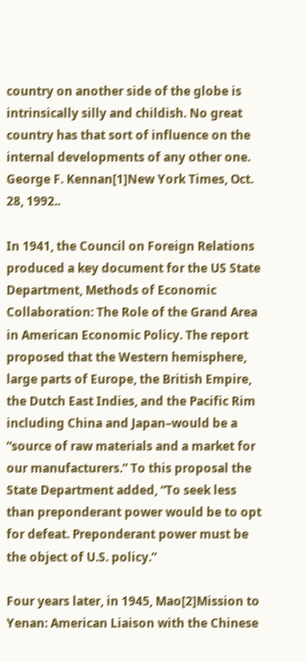country on another side of the globe is intrinsically silly and childish. No great country has that sort of influence on the internal developments of any other one. George F. Kennan[1]New York Times, Oct. 28, 1992..

In 1941, the Council on Foreign Relations produced a key document for the US State Department, Methods of Economic Collaboration: The Role of the Grand Area in American Economic Policy. The report proposed that the Western hemisphere, large parts of Europe, the British Empire, the Dutch East Indies, and the Pacific Rim including China and Japan–would be a “source of raw materials and a market for our manufacturers.” To this proposal the State Department added, “To seek less than preponderant power would be to opt for defeat. Preponderant power must be the object of U.S. policy.”

Four years later, in 1945, Mao[2]Mission to Yenan: American Liaison with the Chinese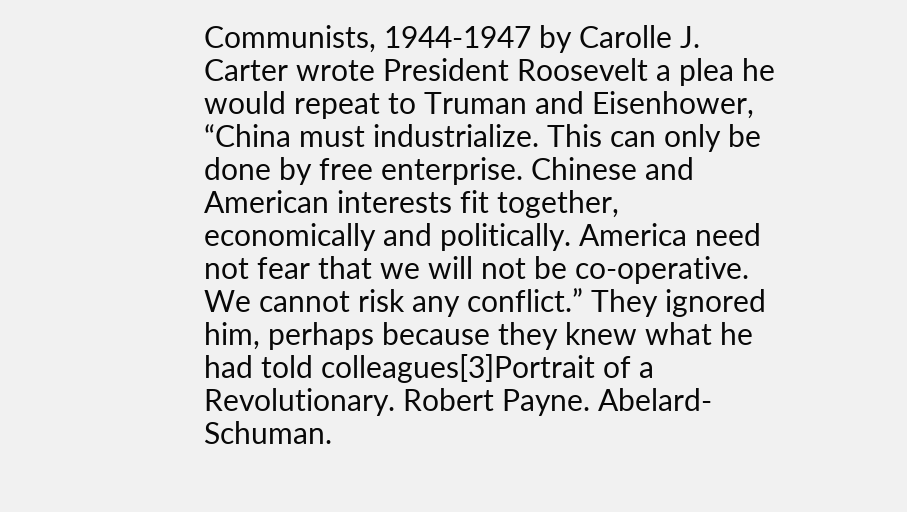Communists, 1944-1947 by Carolle J. Carter wrote President Roosevelt a plea he would repeat to Truman and Eisenhower, “China must industrialize. This can only be done by free enterprise. Chinese and American interests fit together, economically and politically. America need not fear that we will not be co-operative. We cannot risk any conflict.” They ignored him, perhaps because they knew what he had told colleagues[3]Portrait of a Revolutionary. Robert Payne. Abelard-Schuman.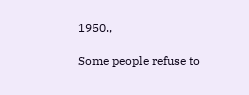1950.,

Some people refuse to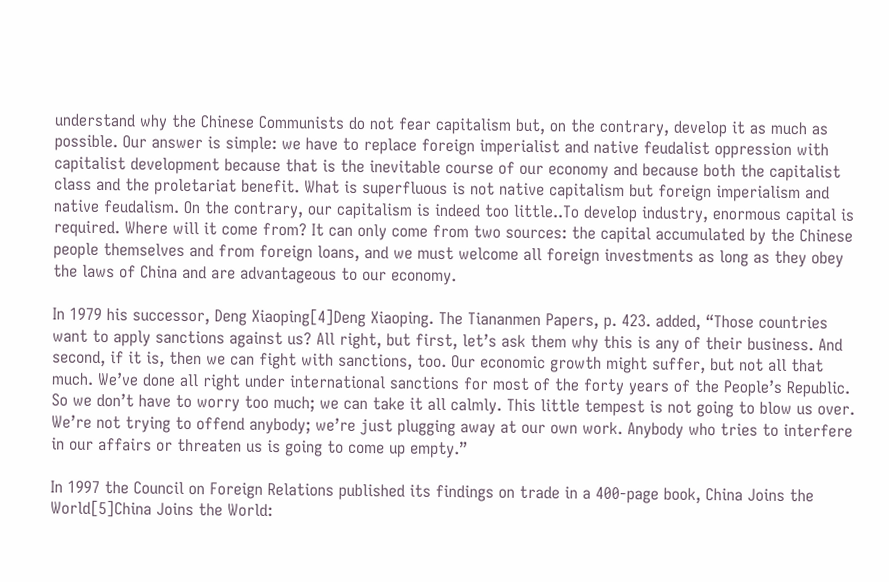understand why the Chinese Communists do not fear capitalism but, on the contrary, develop it as much as possible. Our answer is simple: we have to replace foreign imperialist and native feudalist oppression with capitalist development because that is the inevitable course of our economy and because both the capitalist class and the proletariat benefit. What is superfluous is not native capitalism but foreign imperialism and native feudalism. On the contrary, our capitalism is indeed too little..To develop industry, enormous capital is required. Where will it come from? It can only come from two sources: the capital accumulated by the Chinese people themselves and from foreign loans, and we must welcome all foreign investments as long as they obey the laws of China and are advantageous to our economy.

In 1979 his successor, Deng Xiaoping[4]Deng Xiaoping. The Tiananmen Papers, p. 423. added, “Those countries want to apply sanctions against us? All right, but first, let’s ask them why this is any of their business. And second, if it is, then we can fight with sanctions, too. Our economic growth might suffer, but not all that much. We’ve done all right under international sanctions for most of the forty years of the People’s Republic. So we don’t have to worry too much; we can take it all calmly. This little tempest is not going to blow us over. We’re not trying to offend anybody; we’re just plugging away at our own work. Anybody who tries to interfere in our affairs or threaten us is going to come up empty.”

In 1997 the Council on Foreign Relations published its findings on trade in a 400-page book, China Joins the World[5]China Joins the World: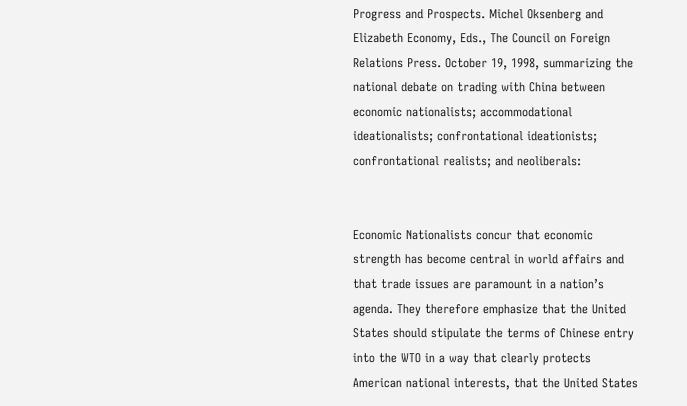Progress and Prospects. Michel Oksenberg and Elizabeth Economy, Eds., The Council on Foreign Relations Press. October 19, 1998, summarizing the national debate on trading with China between economic nationalists; accommodational ideationalists; confrontational ideationists; confrontational realists; and neoliberals:


Economic Nationalists concur that economic strength has become central in world affairs and that trade issues are paramount in a nation’s agenda. They therefore emphasize that the United States should stipulate the terms of Chinese entry into the WTO in a way that clearly protects American national interests, that the United States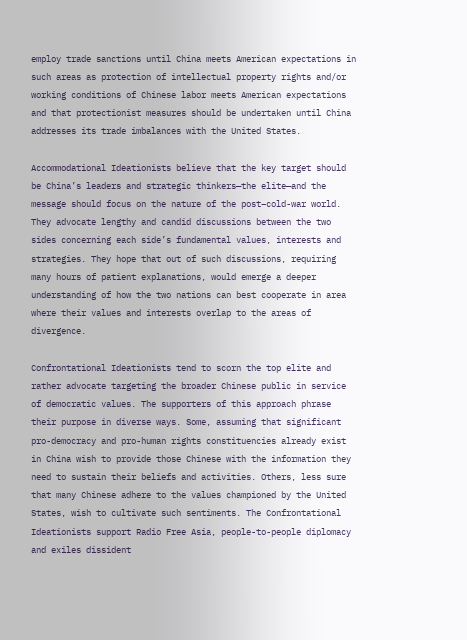employ trade sanctions until China meets American expectations in such areas as protection of intellectual property rights and/or working conditions of Chinese labor meets American expectations and that protectionist measures should be undertaken until China addresses its trade imbalances with the United States.

Accommodational Ideationists believe that the key target should be China’s leaders and strategic thinkers—the elite—and the message should focus on the nature of the post–cold-war world. They advocate lengthy and candid discussions between the two sides concerning each side’s fundamental values, interests and strategies. They hope that out of such discussions, requiring many hours of patient explanations, would emerge a deeper understanding of how the two nations can best cooperate in area where their values and interests overlap to the areas of divergence.

Confrontational Ideationists tend to scorn the top elite and rather advocate targeting the broader Chinese public in service of democratic values. The supporters of this approach phrase their purpose in diverse ways. Some, assuming that significant pro-democracy and pro-human rights constituencies already exist in China wish to provide those Chinese with the information they need to sustain their beliefs and activities. Others, less sure that many Chinese adhere to the values championed by the United States, wish to cultivate such sentiments. The Confrontational Ideationists support Radio Free Asia, people-to-people diplomacy and exiles dissident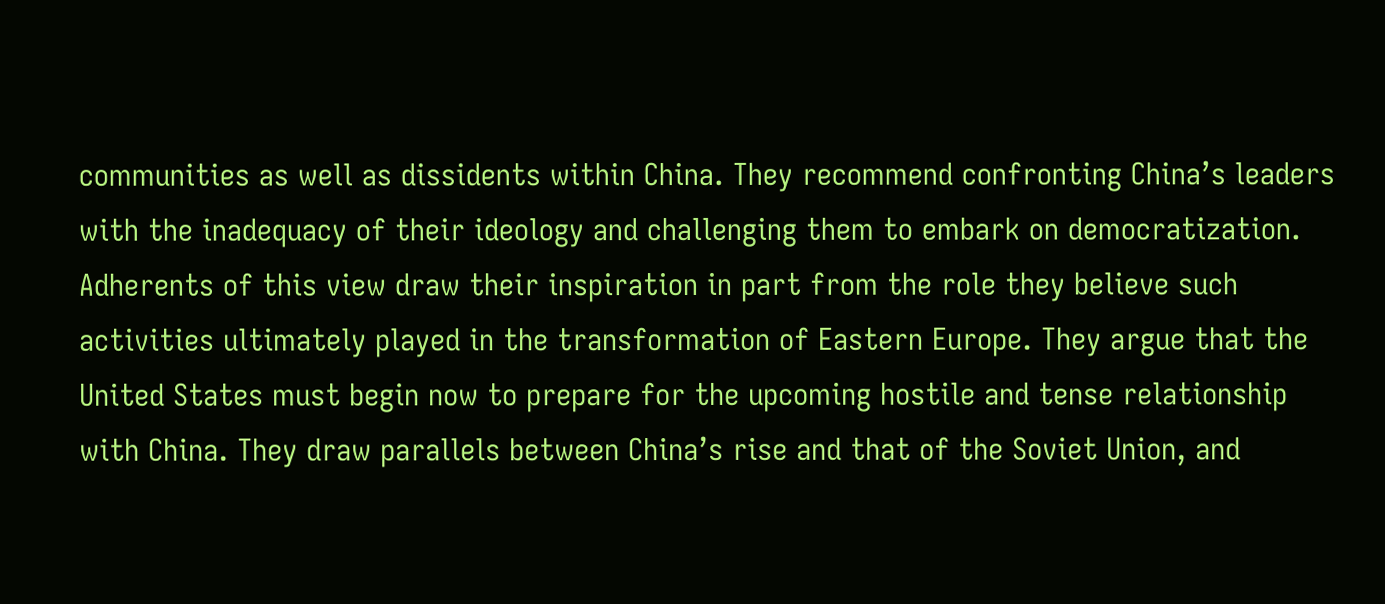communities as well as dissidents within China. They recommend confronting China’s leaders with the inadequacy of their ideology and challenging them to embark on democratization. Adherents of this view draw their inspiration in part from the role they believe such activities ultimately played in the transformation of Eastern Europe. They argue that the United States must begin now to prepare for the upcoming hostile and tense relationship with China. They draw parallels between China’s rise and that of the Soviet Union, and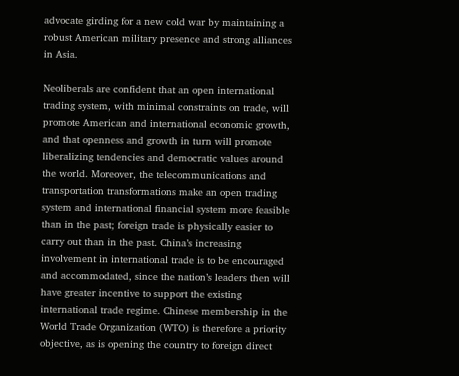advocate girding for a new cold war by maintaining a robust American military presence and strong alliances in Asia.

Neoliberals are confident that an open international trading system, with minimal constraints on trade, will promote American and international economic growth, and that openness and growth in turn will promote liberalizing tendencies and democratic values around the world. Moreover, the telecommunications and transportation transformations make an open trading system and international financial system more feasible than in the past; foreign trade is physically easier to carry out than in the past. China’s increasing involvement in international trade is to be encouraged and accommodated, since the nation’s leaders then will have greater incentive to support the existing international trade regime. Chinese membership in the World Trade Organization (WTO) is therefore a priority objective, as is opening the country to foreign direct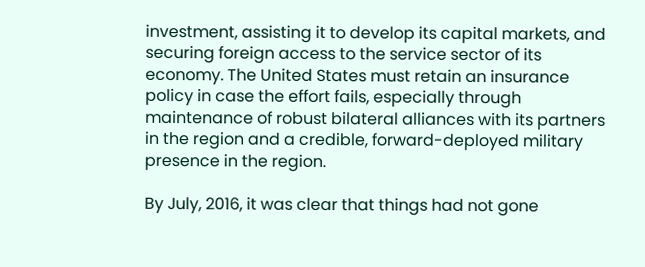investment, assisting it to develop its capital markets, and securing foreign access to the service sector of its economy. The United States must retain an insurance policy in case the effort fails, especially through maintenance of robust bilateral alliances with its partners in the region and a credible, forward-deployed military presence in the region.

By July, 2016, it was clear that things had not gone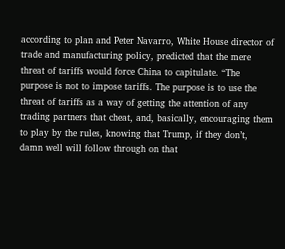according to plan and Peter Navarro, White House director of trade and manufacturing policy, predicted that the mere threat of tariffs would force China to capitulate. “The purpose is not to impose tariffs. The purpose is to use the threat of tariffs as a way of getting the attention of any trading partners that cheat, and, basically, encouraging them to play by the rules, knowing that Trump, if they don’t, damn well will follow through on that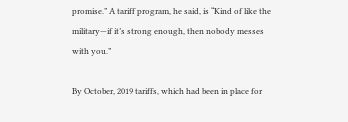promise.” A tariff program, he said, is “Kind of like the military—if it’s strong enough, then nobody messes with you.”

By October, 2019 tariffs, which had been in place for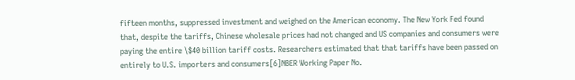fifteen months, suppressed investment and weighed on the American economy. The New York Fed found that, despite the tariffs, Chinese wholesale prices had not changed and US companies and consumers were paying the entire \$40 billion tariff costs. Researchers estimated that that tariffs have been passed on entirely to U.S. importers and consumers[6]NBER Working Paper No.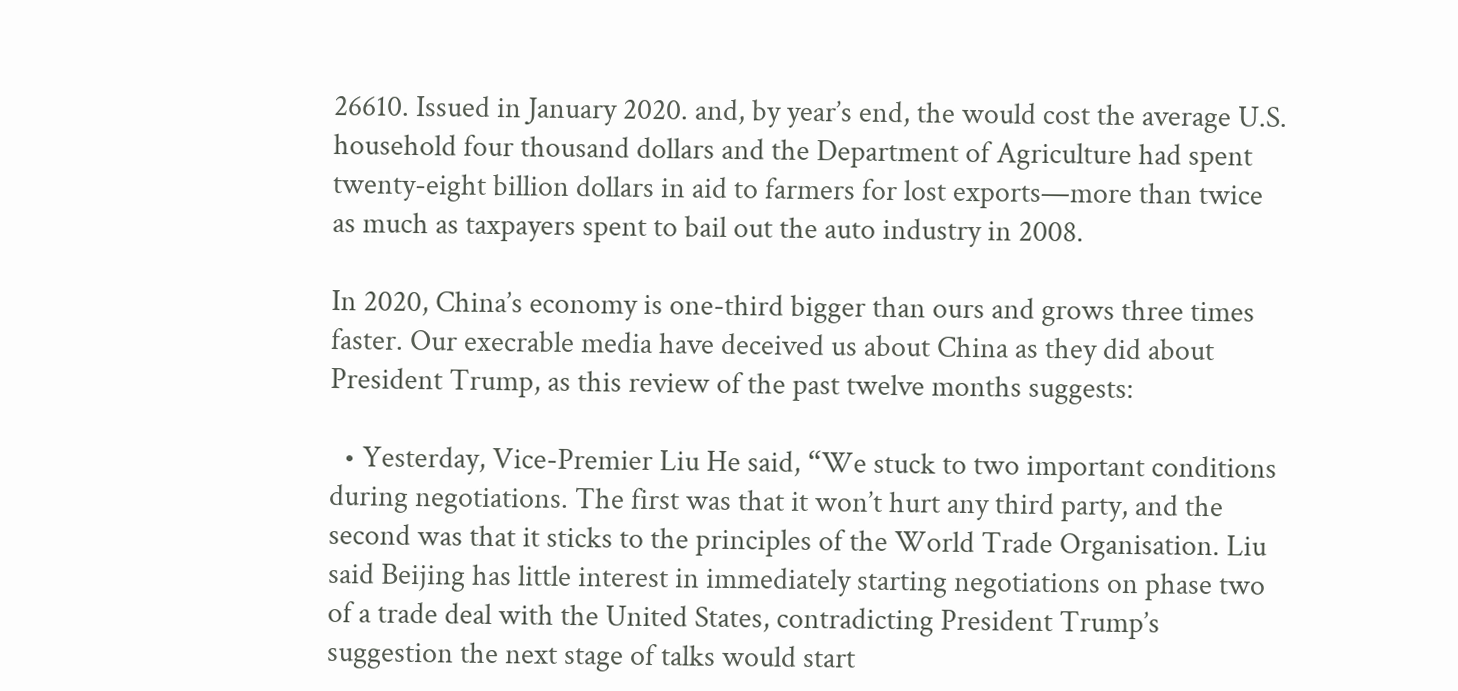26610. Issued in January 2020. and, by year’s end, the would cost the average U.S. household four thousand dollars and the Department of Agriculture had spent twenty-eight billion dollars in aid to farmers for lost exports—more than twice as much as taxpayers spent to bail out the auto industry in 2008.

In 2020, China’s economy is one-third bigger than ours and grows three times faster. Our execrable media have deceived us about China as they did about President Trump, as this review of the past twelve months suggests:

  • Yesterday, Vice-Premier Liu He said, “We stuck to two important conditions during negotiations. The first was that it won’t hurt any third party, and the second was that it sticks to the principles of the World Trade Organisation. Liu said Beijing has little interest in immediately starting negotiations on phase two of a trade deal with the United States, contradicting President Trump’s suggestion the next stage of talks would start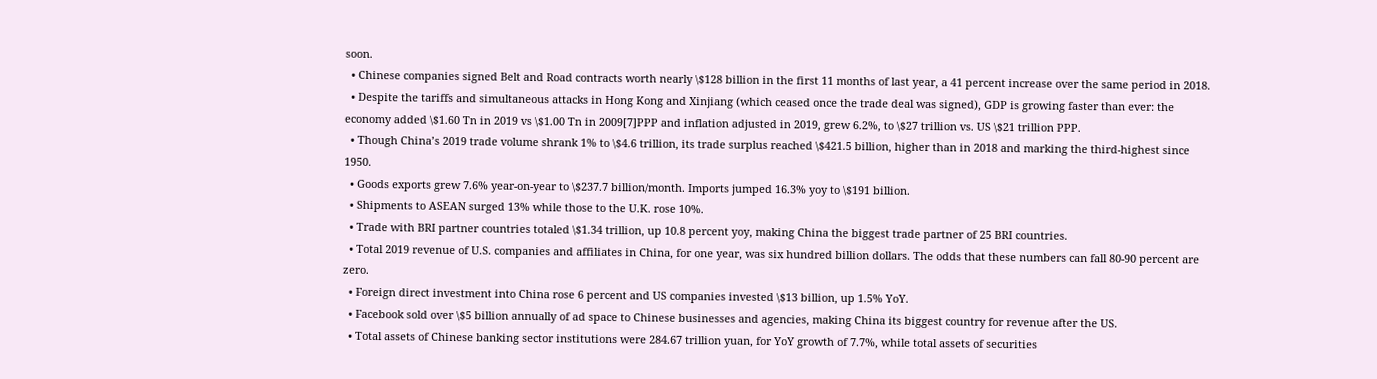soon.
  • Chinese companies signed Belt and Road contracts worth nearly \$128 billion in the first 11 months of last year, a 41 percent increase over the same period in 2018.
  • Despite the tariffs and simultaneous attacks in Hong Kong and Xinjiang (which ceased once the trade deal was signed), GDP is growing faster than ever: the economy added \$1.60 Tn in 2019 vs \$1.00 Tn in 2009[7]PPP and inflation adjusted in 2019, grew 6.2%, to \$27 trillion vs. US \$21 trillion PPP.
  • Though China’s 2019 trade volume shrank 1% to \$4.6 trillion, its trade surplus reached \$421.5 billion, higher than in 2018 and marking the third-highest since 1950.
  • Goods exports grew 7.6% year-on-year to \$237.7 billion/month. Imports jumped 16.3% yoy to \$191 billion.
  • Shipments to ASEAN surged 13% while those to the U.K. rose 10%.
  • Trade with BRI partner countries totaled \$1.34 trillion, up 10.8 percent yoy, making China the biggest trade partner of 25 BRI countries.
  • Total 2019 revenue of U.S. companies and affiliates in China, for one year, was six hundred billion dollars. The odds that these numbers can fall 80-90 percent are zero.
  • Foreign direct investment into China rose 6 percent and US companies invested \$13 billion, up 1.5% YoY.
  • Facebook sold over \$5 billion annually of ad space to Chinese businesses and agencies, making China its biggest country for revenue after the US.
  • Total assets of Chinese banking sector institutions were 284.67 trillion yuan, for YoY growth of 7.7%, while total assets of securities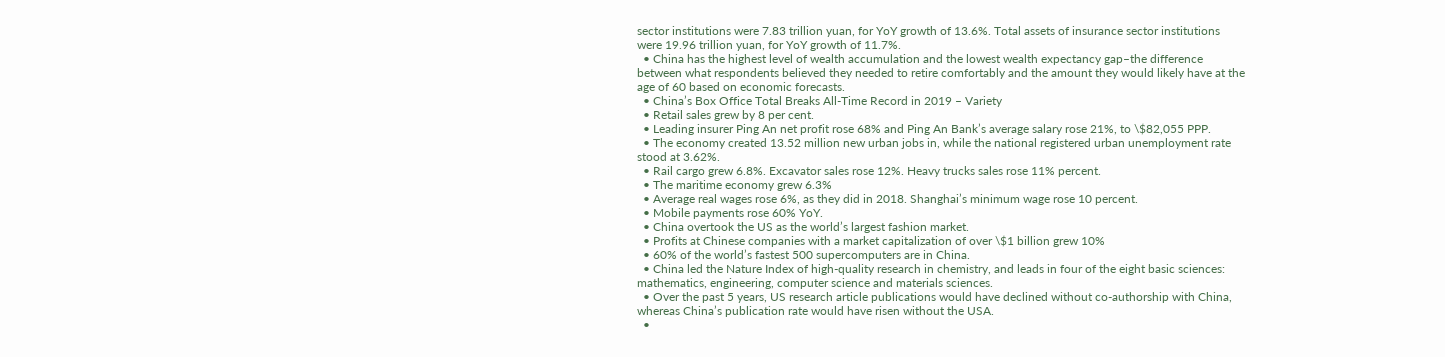sector institutions were 7.83 trillion yuan, for YoY growth of 13.6%. Total assets of insurance sector institutions were 19.96 trillion yuan, for YoY growth of 11.7%.
  • China has the highest level of wealth accumulation and the lowest wealth expectancy gap–the difference between what respondents believed they needed to retire comfortably and the amount they would likely have at the age of 60 based on economic forecasts.
  • China’s Box Office Total Breaks All-Time Record in 2019 – Variety
  • Retail sales grew by 8 per cent.
  • Leading insurer Ping An net profit rose 68% and Ping An Bank’s average salary rose 21%, to \$82,055 PPP.
  • The economy created 13.52 million new urban jobs in, while the national registered urban unemployment rate stood at 3.62%.
  • Rail cargo grew 6.8%. Excavator sales rose 12%. Heavy trucks sales rose 11% percent.
  • The maritime economy grew 6.3%
  • Average real wages rose 6%, as they did in 2018. Shanghai’s minimum wage rose 10 percent.
  • Mobile payments rose 60% YoY.
  • China overtook the US as the world’s largest fashion market.
  • Profits at Chinese companies with a market capitalization of over \$1 billion grew 10%
  • 60% of the world’s fastest 500 supercomputers are in China.
  • China led the Nature Index of high-quality research in chemistry, and leads in four of the eight basic sciences: mathematics, engineering, computer science and materials sciences.
  • Over the past 5 years, US research article publications would have declined without co-authorship with China, whereas China’s publication rate would have risen without the USA.
  •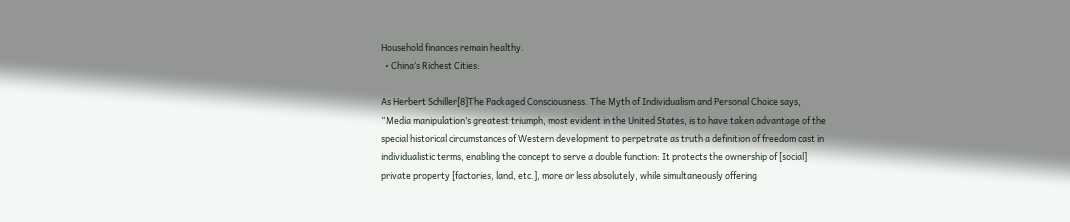Household finances remain healthy.
  • China’s Richest Cities:

As Herbert Schiller[8]The Packaged Consciousness. The Myth of Individualism and Personal Choice says, “Media manipulation’s greatest triumph, most evident in the United States, is to have taken advantage of the special historical circumstances of Western development to perpetrate as truth a definition of freedom cast in individualistic terms, enabling the concept to serve a double function: It protects the ownership of [social] private property [factories, land, etc.], more or less absolutely, while simultaneously offering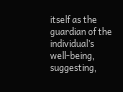itself as the guardian of the individual’s well-being, suggesting,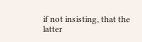if not insisting, that the latter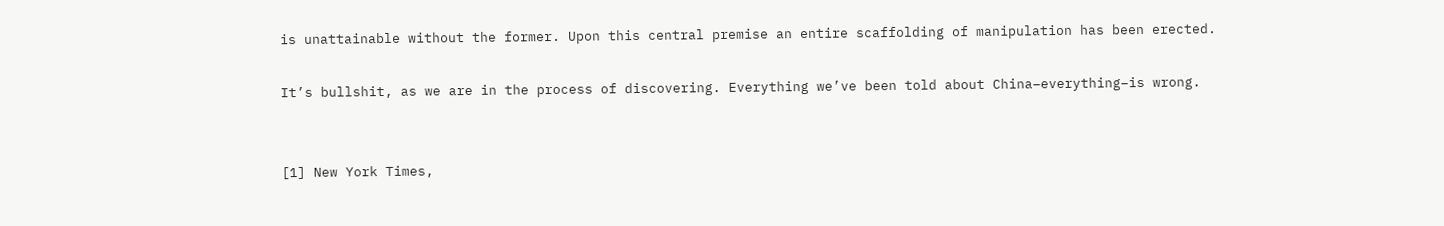is unattainable without the former. Upon this central premise an entire scaffolding of manipulation has been erected.

It’s bullshit, as we are in the process of discovering. Everything we’ve been told about China–everything–is wrong.


[1] New York Times,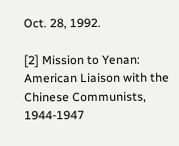Oct. 28, 1992.

[2] Mission to Yenan: American Liaison with the Chinese Communists, 1944-1947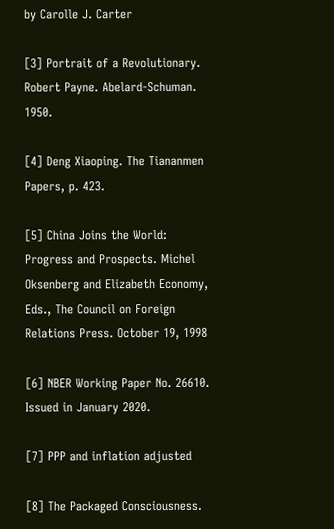by Carolle J. Carter

[3] Portrait of a Revolutionary. Robert Payne. Abelard-Schuman. 1950.

[4] Deng Xiaoping. The Tiananmen Papers, p. 423.

[5] China Joins the World: Progress and Prospects. Michel Oksenberg and Elizabeth Economy, Eds., The Council on Foreign Relations Press. October 19, 1998

[6] NBER Working Paper No. 26610. Issued in January 2020.

[7] PPP and inflation adjusted

[8] The Packaged Consciousness.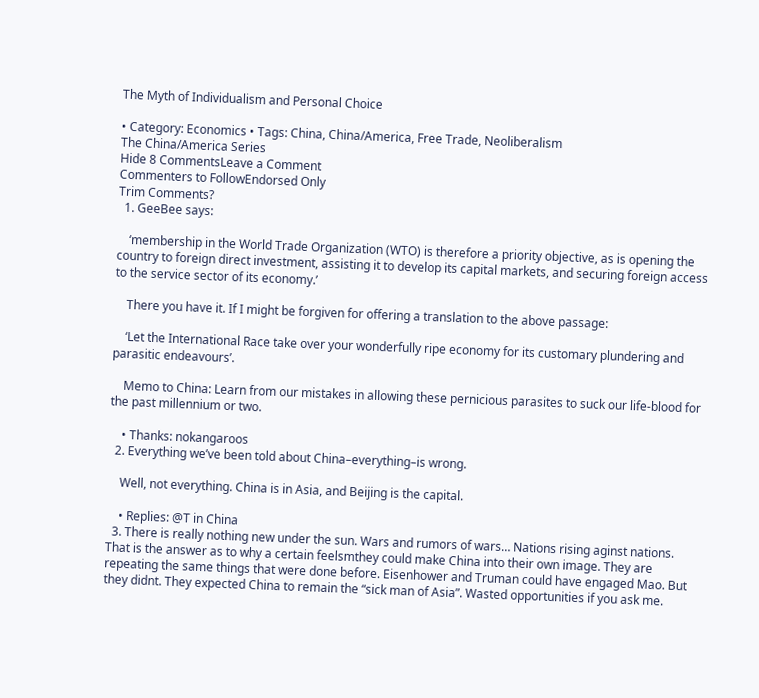The Myth of Individualism and Personal Choice

• Category: Economics • Tags: China, China/America, Free Trade, Neoliberalism
The China/America Series
Hide 8 CommentsLeave a Comment
Commenters to FollowEndorsed Only
Trim Comments?
  1. GeeBee says:

    ‘membership in the World Trade Organization (WTO) is therefore a priority objective, as is opening the country to foreign direct investment, assisting it to develop its capital markets, and securing foreign access to the service sector of its economy.’

    There you have it. If I might be forgiven for offering a translation to the above passage:

    ‘Let the International Race take over your wonderfully ripe economy for its customary plundering and parasitic endeavours’.

    Memo to China: Learn from our mistakes in allowing these pernicious parasites to suck our life-blood for the past millennium or two.

    • Thanks: nokangaroos
  2. Everything we’ve been told about China–everything–is wrong.

    Well, not everything. China is in Asia, and Beijing is the capital.

    • Replies: @T in China
  3. There is really nothing new under the sun. Wars and rumors of wars… Nations rising aginst nations. That is the answer as to why a certain feelsmthey could make China into their own image. They are repeating the same things that were done before. Eisenhower and Truman could have engaged Mao. But they didnt. They expected China to remain the “sick man of Asia”. Wasted opportunities if you ask me.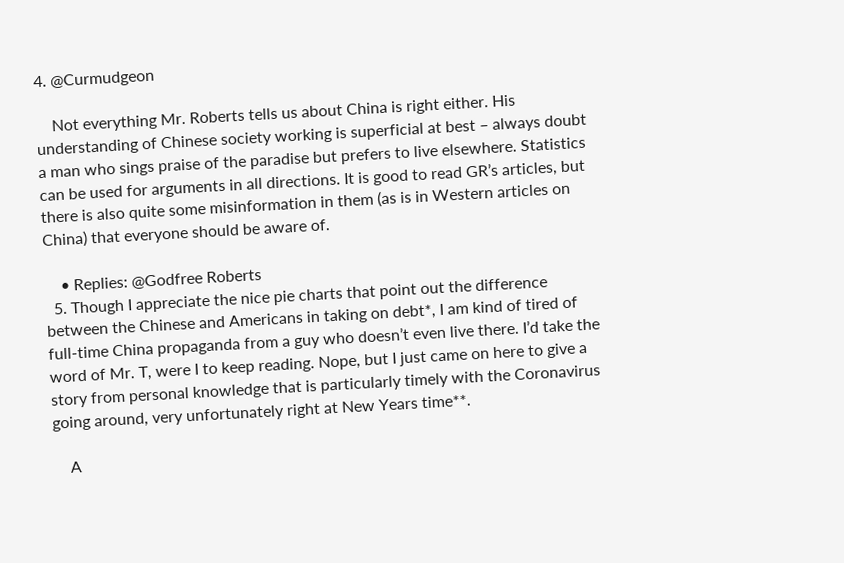4. @Curmudgeon

    Not everything Mr. Roberts tells us about China is right either. His understanding of Chinese society working is superficial at best – always doubt a man who sings praise of the paradise but prefers to live elsewhere. Statistics can be used for arguments in all directions. It is good to read GR’s articles, but there is also quite some misinformation in them (as is in Western articles on China) that everyone should be aware of.

    • Replies: @Godfree Roberts
  5. Though I appreciate the nice pie charts that point out the difference between the Chinese and Americans in taking on debt*, I am kind of tired of full-time China propaganda from a guy who doesn’t even live there. I’d take the word of Mr. T, were I to keep reading. Nope, but I just came on here to give a story from personal knowledge that is particularly timely with the Coronavirus going around, very unfortunately right at New Years time**.

    A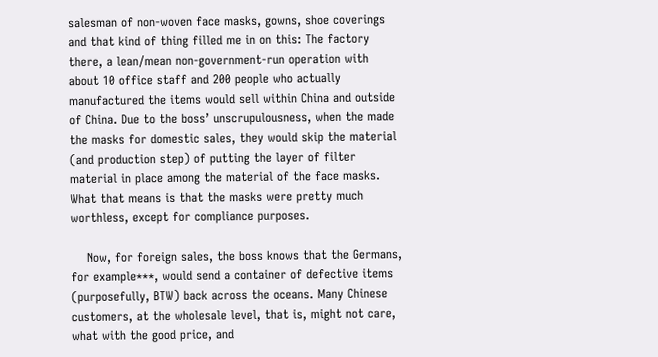salesman of non-woven face masks, gowns, shoe coverings and that kind of thing filled me in on this: The factory there, a lean/mean non-government-run operation with about 10 office staff and 200 people who actually manufactured the items would sell within China and outside of China. Due to the boss’ unscrupulousness, when the made the masks for domestic sales, they would skip the material (and production step) of putting the layer of filter material in place among the material of the face masks. What that means is that the masks were pretty much worthless, except for compliance purposes.

    Now, for foreign sales, the boss knows that the Germans, for example***, would send a container of defective items (purposefully, BTW) back across the oceans. Many Chinese customers, at the wholesale level, that is, might not care, what with the good price, and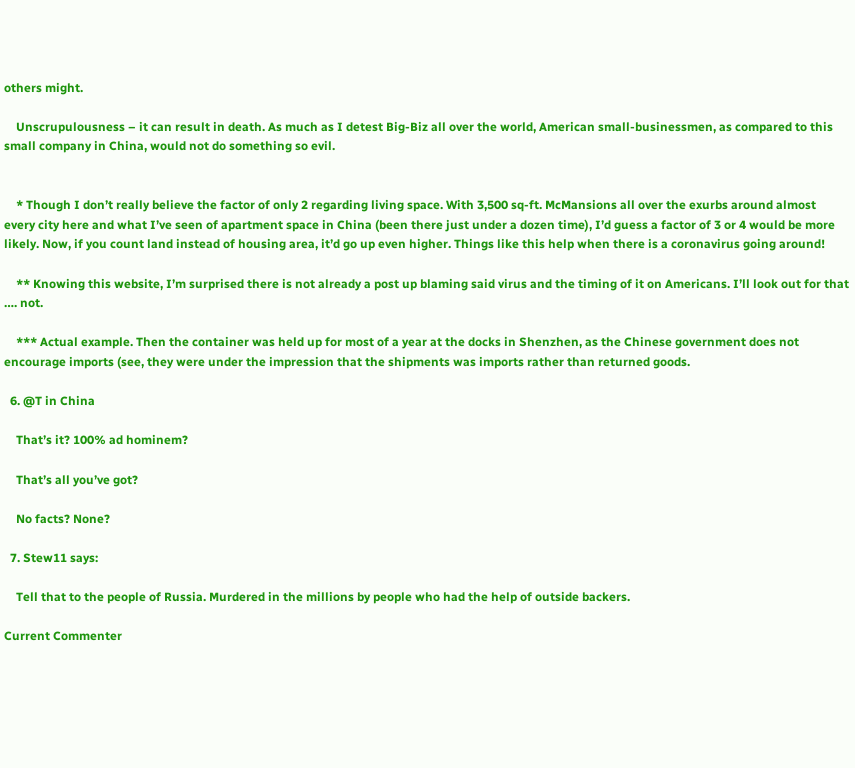others might.

    Unscrupulousness – it can result in death. As much as I detest Big-Biz all over the world, American small-businessmen, as compared to this small company in China, would not do something so evil.


    * Though I don’t really believe the factor of only 2 regarding living space. With 3,500 sq-ft. McMansions all over the exurbs around almost every city here and what I’ve seen of apartment space in China (been there just under a dozen time), I’d guess a factor of 3 or 4 would be more likely. Now, if you count land instead of housing area, it’d go up even higher. Things like this help when there is a coronavirus going around!

    ** Knowing this website, I’m surprised there is not already a post up blaming said virus and the timing of it on Americans. I’ll look out for that …. not.

    *** Actual example. Then the container was held up for most of a year at the docks in Shenzhen, as the Chinese government does not encourage imports (see, they were under the impression that the shipments was imports rather than returned goods.

  6. @T in China

    That’s it? 100% ad hominem?

    That’s all you’ve got?

    No facts? None?

  7. Stew11 says:

    Tell that to the people of Russia. Murdered in the millions by people who had the help of outside backers.

Current Commenter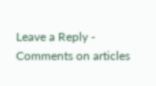Leave a Reply - Comments on articles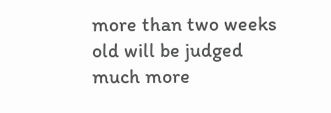more than two weeks old will be judged much more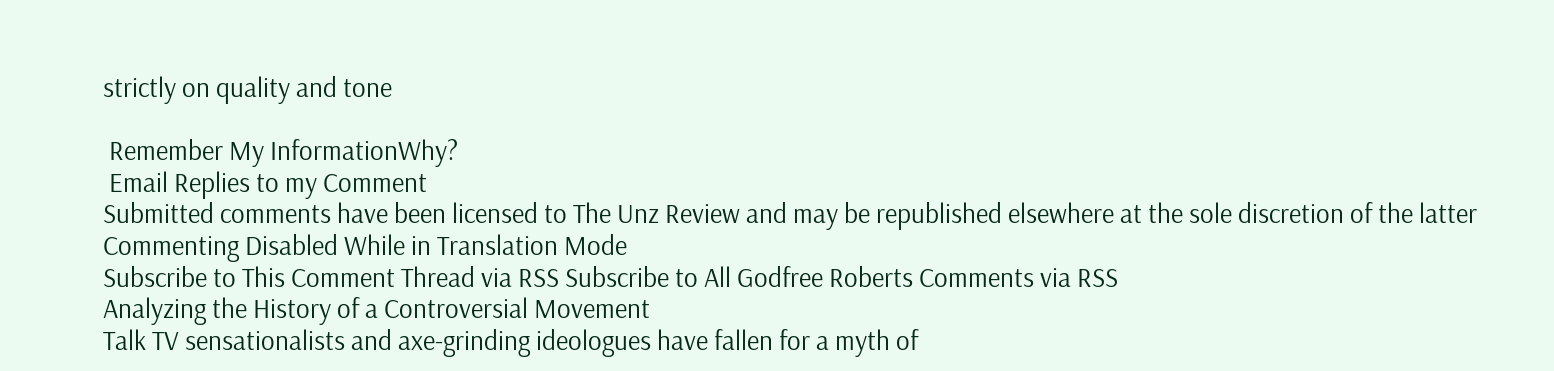strictly on quality and tone

 Remember My InformationWhy?
 Email Replies to my Comment
Submitted comments have been licensed to The Unz Review and may be republished elsewhere at the sole discretion of the latter
Commenting Disabled While in Translation Mode
Subscribe to This Comment Thread via RSS Subscribe to All Godfree Roberts Comments via RSS
Analyzing the History of a Controversial Movement
Talk TV sensationalists and axe-grinding ideologues have fallen for a myth of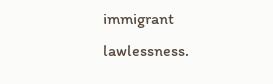immigrant lawlessness.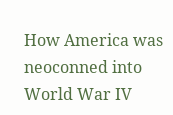How America was neoconned into World War IV